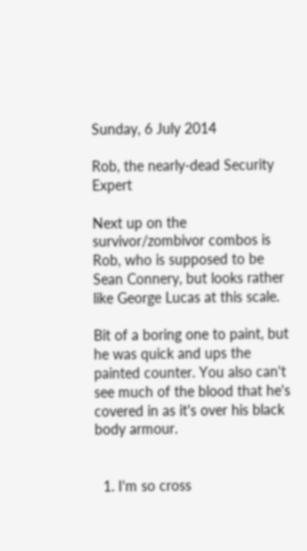Sunday, 6 July 2014

Rob, the nearly-dead Security Expert

Next up on the survivor/zombivor combos is Rob, who is supposed to be Sean Connery, but looks rather like George Lucas at this scale.

Bit of a boring one to paint, but he was quick and ups the painted counter. You also can't see much of the blood that he's covered in as it's over his black body armour.


  1. I'm so cross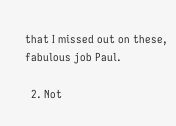that I missed out on these, fabulous job Paul.

  2. Not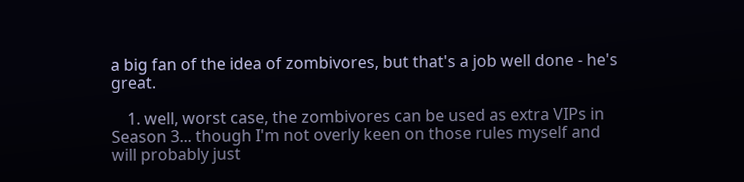a big fan of the idea of zombivores, but that's a job well done - he's great.

    1. well, worst case, the zombivores can be used as extra VIPs in Season 3... though I'm not overly keen on those rules myself and will probably just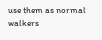use them as normal walkers